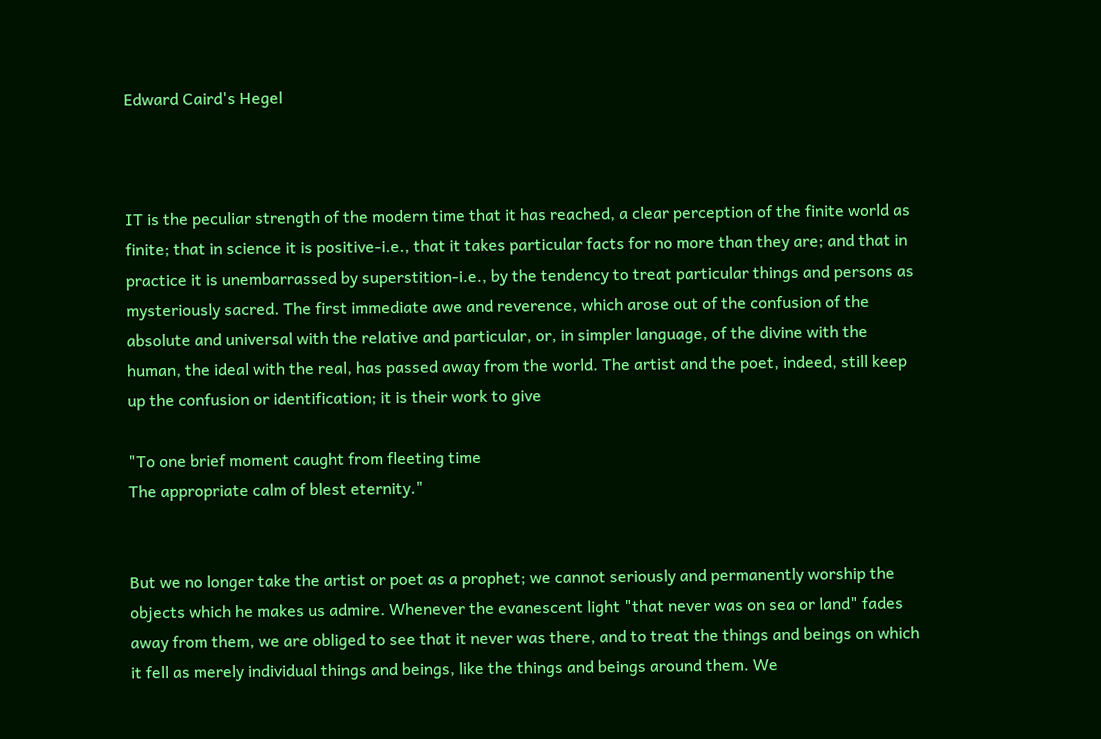Edward Caird's Hegel



IT is the peculiar strength of the modern time that it has reached, a clear perception of the finite world as finite; that in science it is positive-i.e., that it takes particular facts for no more than they are; and that in practice it is unembarrassed by superstition-i.e., by the tendency to treat particular things and persons as mysteriously sacred. The first immediate awe and reverence, which arose out of the confusion of the absolute and universal with the relative and particular, or, in simpler language, of the divine with the human, the ideal with the real, has passed away from the world. The artist and the poet, indeed, still keep up the confusion or identification; it is their work to give

"To one brief moment caught from fleeting time
The appropriate calm of blest eternity."


But we no longer take the artist or poet as a prophet; we cannot seriously and permanently worship the objects which he makes us admire. Whenever the evanescent light "that never was on sea or land" fades away from them, we are obliged to see that it never was there, and to treat the things and beings on which it fell as merely individual things and beings, like the things and beings around them. We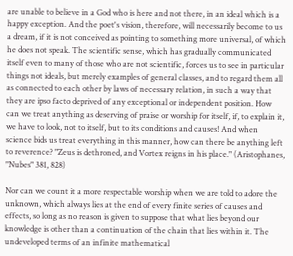are unable to believe in a God who is here and not there, in an ideal which is a happy exception. And the poet's vision, therefore, will necessarily become to us a dream, if it is not conceived as pointing to something more universal, of which he does not speak. The scientific sense, which has gradually communicated itself even to many of those who are not scientific, forces us to see in particular things not ideals, but merely examples of general classes, and to regard them all as connected to each other by laws of necessary relation, in such a way that they are ipso facto deprived of any exceptional or independent position. How can we treat anything as deserving of praise or worship for itself, if, to explain it, we have to look, not to itself, but to its conditions and causes! And when science bids us treat everything in this manner, how can there be anything left to reverence? "Zeus is dethroned, and Vortex reigns in his place." (Aristophanes, "Nubes" 381, 828)

Nor can we count it a more respectable worship when we are told to adore the unknown, which always lies at the end of every finite series of causes and effects, so long as no reason is given to suppose that what lies beyond our knowledge is other than a continuation of the chain that lies within it. The undeveloped terms of an infinite mathematical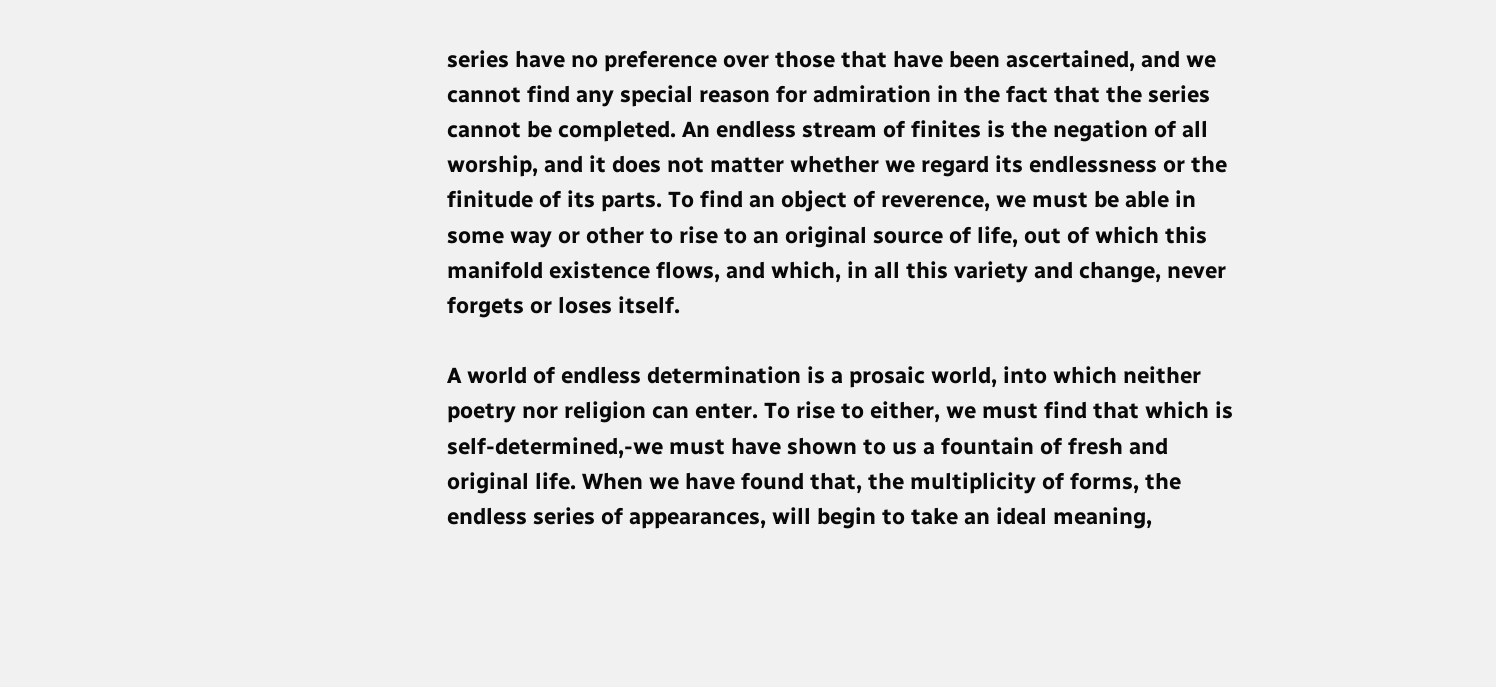series have no preference over those that have been ascertained, and we cannot find any special reason for admiration in the fact that the series cannot be completed. An endless stream of finites is the negation of all worship, and it does not matter whether we regard its endlessness or the finitude of its parts. To find an object of reverence, we must be able in some way or other to rise to an original source of life, out of which this manifold existence flows, and which, in all this variety and change, never forgets or loses itself.

A world of endless determination is a prosaic world, into which neither poetry nor religion can enter. To rise to either, we must find that which is self-determined,-we must have shown to us a fountain of fresh and original life. When we have found that, the multiplicity of forms, the endless series of appearances, will begin to take an ideal meaning,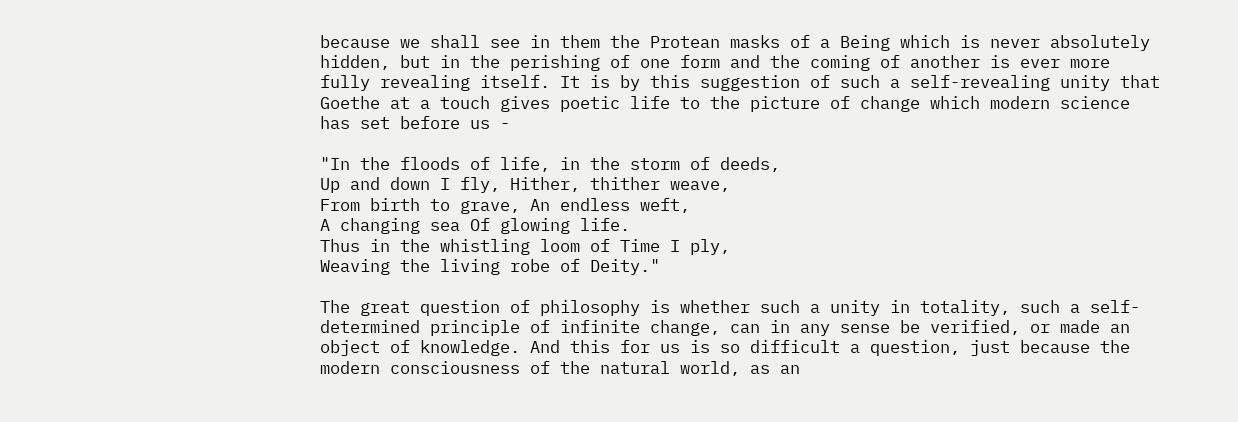because we shall see in them the Protean masks of a Being which is never absolutely hidden, but in the perishing of one form and the coming of another is ever more fully revealing itself. It is by this suggestion of such a self-revealing unity that Goethe at a touch gives poetic life to the picture of change which modern science has set before us -

"In the floods of life, in the storm of deeds,
Up and down I fly, Hither, thither weave,
From birth to grave, An endless weft,
A changing sea Of glowing life.
Thus in the whistling loom of Time I ply,
Weaving the living robe of Deity."

The great question of philosophy is whether such a unity in totality, such a self-determined principle of infinite change, can in any sense be verified, or made an object of knowledge. And this for us is so difficult a question, just because the modern consciousness of the natural world, as an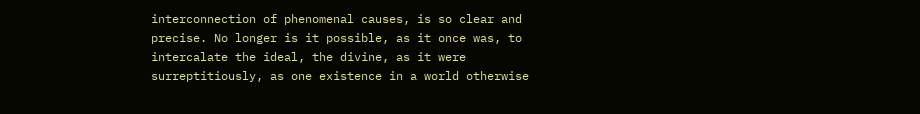interconnection of phenomenal causes, is so clear and precise. No longer is it possible, as it once was, to intercalate the ideal, the divine, as it were surreptitiously, as one existence in a world otherwise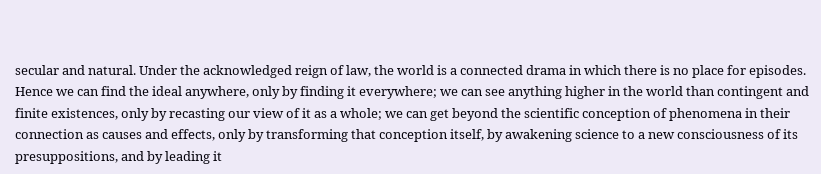secular and natural. Under the acknowledged reign of law, the world is a connected drama in which there is no place for episodes. Hence we can find the ideal anywhere, only by finding it everywhere; we can see anything higher in the world than contingent and finite existences, only by recasting our view of it as a whole; we can get beyond the scientific conception of phenomena in their connection as causes and effects, only by transforming that conception itself, by awakening science to a new consciousness of its presuppositions, and by leading it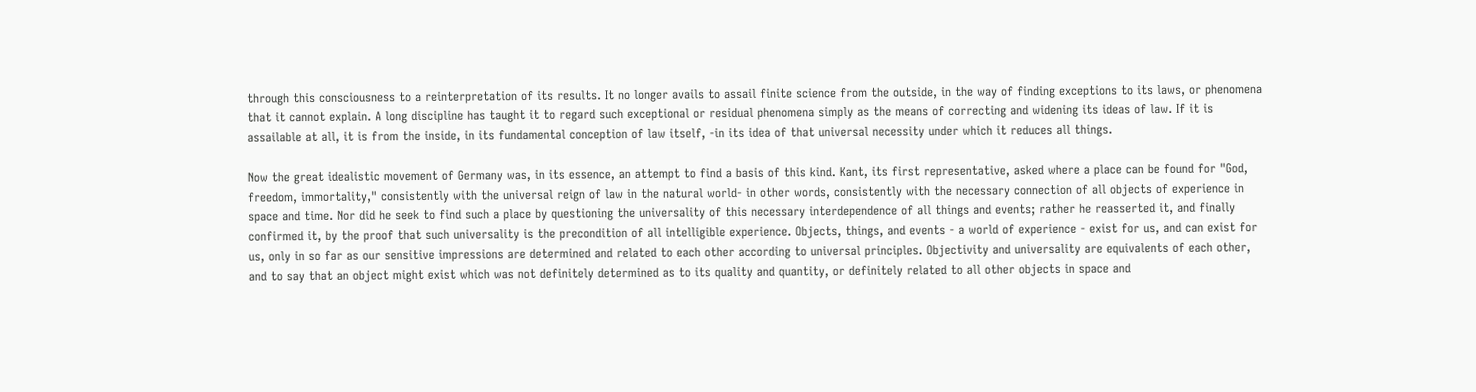through this consciousness to a reinterpretation of its results. It no longer avails to assail finite science from the outside, in the way of finding exceptions to its laws, or phenomena that it cannot explain. A long discipline has taught it to regard such exceptional or residual phenomena simply as the means of correcting and widening its ideas of law. If it is assailable at all, it is from the inside, in its fundamental conception of law itself, -in its idea of that universal necessity under which it reduces all things.

Now the great idealistic movement of Germany was, in its essence, an attempt to find a basis of this kind. Kant, its first representative, asked where a place can be found for "God, freedom, immortality," consistently with the universal reign of law in the natural world- in other words, consistently with the necessary connection of all objects of experience in space and time. Nor did he seek to find such a place by questioning the universality of this necessary interdependence of all things and events; rather he reasserted it, and finally confirmed it, by the proof that such universality is the precondition of all intelligible experience. Objects, things, and events - a world of experience - exist for us, and can exist for us, only in so far as our sensitive impressions are determined and related to each other according to universal principles. Objectivity and universality are equivalents of each other, and to say that an object might exist which was not definitely determined as to its quality and quantity, or definitely related to all other objects in space and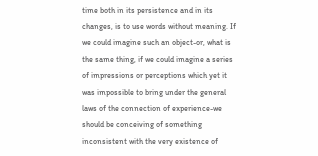time both in its persistence and in its changes, is to use words without meaning. If we could imagine such an object-or, what is the same thing, if we could imagine a series of impressions or perceptions which yet it was impossible to bring under the general laws of the connection of experience-we should be conceiving of something inconsistent with the very existence of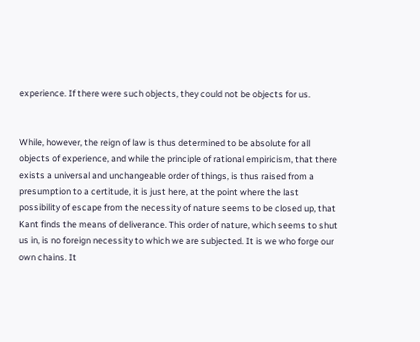experience. If there were such objects, they could not be objects for us.


While, however, the reign of law is thus determined to be absolute for all objects of experience, and while the principle of rational empiricism, that there exists a universal and unchangeable order of things, is thus raised from a presumption to a certitude, it is just here, at the point where the last possibility of escape from the necessity of nature seems to be closed up, that Kant finds the means of deliverance. This order of nature, which seems to shut us in, is no foreign necessity to which we are subjected. It is we who forge our own chains. It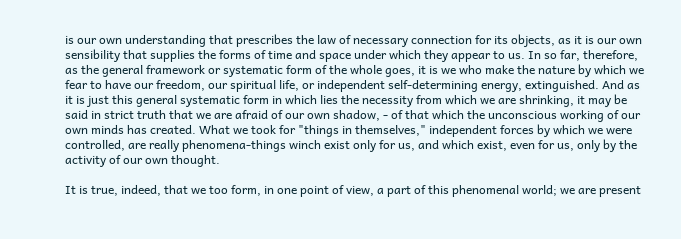is our own understanding that prescribes the law of necessary connection for its objects, as it is our own sensibility that supplies the forms of time and space under which they appear to us. In so far, therefore, as the general framework or systematic form of the whole goes, it is we who make the nature by which we fear to have our freedom, our spiritual life, or independent self-determining energy, extinguished. And as it is just this general systematic form in which lies the necessity from which we are shrinking, it may be said in strict truth that we are afraid of our own shadow, - of that which the unconscious working of our own minds has created. What we took for "things in themselves," independent forces by which we were controlled, are really phenomena-things winch exist only for us, and which exist, even for us, only by the activity of our own thought.

It is true, indeed, that we too form, in one point of view, a part of this phenomenal world; we are present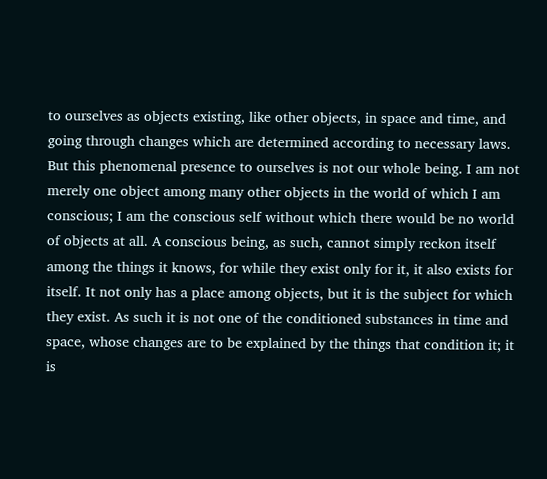to ourselves as objects existing, like other objects, in space and time, and going through changes which are determined according to necessary laws. But this phenomenal presence to ourselves is not our whole being. I am not merely one object among many other objects in the world of which I am conscious; I am the conscious self without which there would be no world of objects at all. A conscious being, as such, cannot simply reckon itself among the things it knows, for while they exist only for it, it also exists for itself. It not only has a place among objects, but it is the subject for which they exist. As such it is not one of the conditioned substances in time and space, whose changes are to be explained by the things that condition it; it is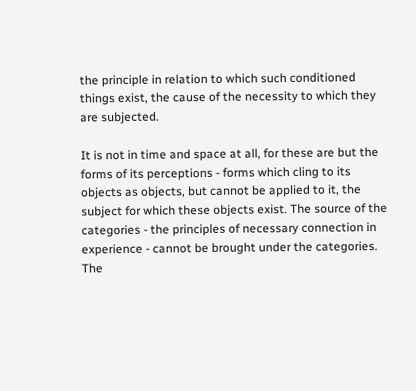the principle in relation to which such conditioned things exist, the cause of the necessity to which they are subjected.

It is not in time and space at all, for these are but the forms of its perceptions - forms which cling to its objects as objects, but cannot be applied to it, the subject for which these objects exist. The source of the categories - the principles of necessary connection in experience - cannot be brought under the categories. The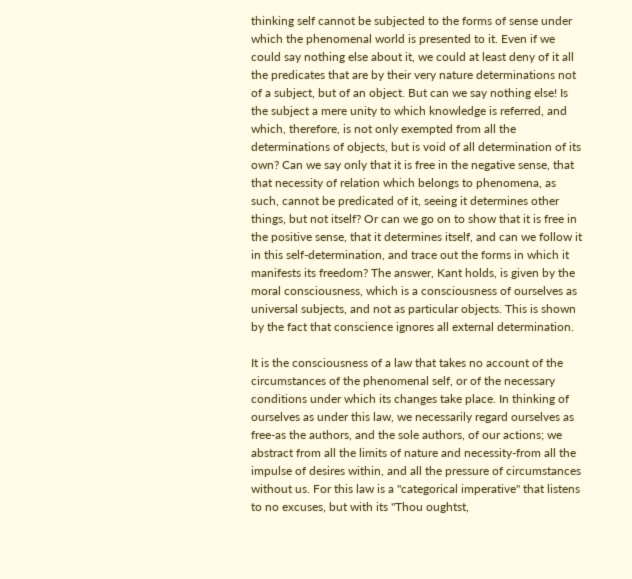thinking self cannot be subjected to the forms of sense under which the phenomenal world is presented to it. Even if we could say nothing else about it, we could at least deny of it all the predicates that are by their very nature determinations not of a subject, but of an object. But can we say nothing else! Is the subject a mere unity to which knowledge is referred, and which, therefore, is not only exempted from all the determinations of objects, but is void of all determination of its own? Can we say only that it is free in the negative sense, that that necessity of relation which belongs to phenomena, as such, cannot be predicated of it, seeing it determines other things, but not itself? Or can we go on to show that it is free in the positive sense, that it determines itself, and can we follow it in this self-determination, and trace out the forms in which it manifests its freedom? The answer, Kant holds, is given by the moral consciousness, which is a consciousness of ourselves as universal subjects, and not as particular objects. This is shown by the fact that conscience ignores all external determination.

It is the consciousness of a law that takes no account of the circumstances of the phenomenal self, or of the necessary conditions under which its changes take place. In thinking of ourselves as under this law, we necessarily regard ourselves as free-as the authors, and the sole authors, of our actions; we abstract from all the limits of nature and necessity-from all the impulse of desires within, and all the pressure of circumstances without us. For this law is a "categorical imperative" that listens to no excuses, but with its "Thou oughtst,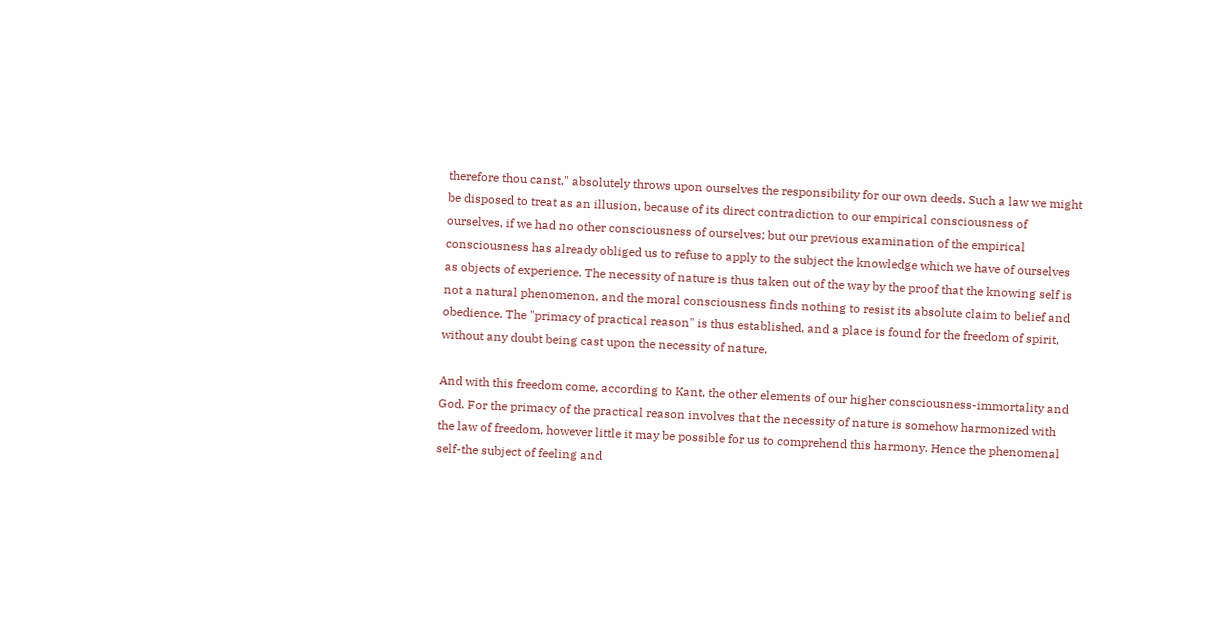therefore thou canst," absolutely throws upon ourselves the responsibility for our own deeds. Such a law we might be disposed to treat as an illusion, because of its direct contradiction to our empirical consciousness of ourselves, if we had no other consciousness of ourselves; but our previous examination of the empirical consciousness has already obliged us to refuse to apply to the subject the knowledge which we have of ourselves as objects of experience. The necessity of nature is thus taken out of the way by the proof that the knowing self is not a natural phenomenon, and the moral consciousness finds nothing to resist its absolute claim to belief and obedience. The "primacy of practical reason" is thus established, and a place is found for the freedom of spirit, without any doubt being cast upon the necessity of nature.

And with this freedom come, according to Kant, the other elements of our higher consciousness-immortality and God. For the primacy of the practical reason involves that the necessity of nature is somehow harmonized with the law of freedom, however little it may be possible for us to comprehend this harmony. Hence the phenomenal self-the subject of feeling and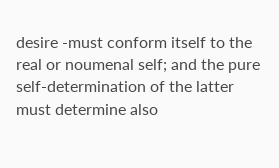desire -must conform itself to the real or noumenal self; and the pure self-determination of the latter must determine also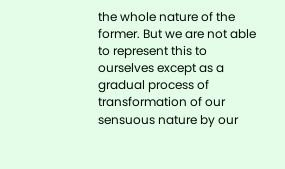the whole nature of the former. But we are not able to represent this to ourselves except as a gradual process of transformation of our sensuous nature by our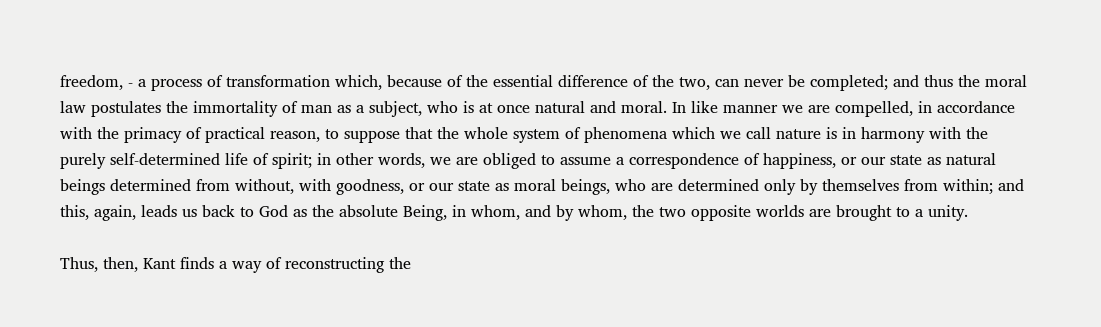freedom, - a process of transformation which, because of the essential difference of the two, can never be completed; and thus the moral law postulates the immortality of man as a subject, who is at once natural and moral. In like manner we are compelled, in accordance with the primacy of practical reason, to suppose that the whole system of phenomena which we call nature is in harmony with the purely self-determined life of spirit; in other words, we are obliged to assume a correspondence of happiness, or our state as natural beings determined from without, with goodness, or our state as moral beings, who are determined only by themselves from within; and this, again, leads us back to God as the absolute Being, in whom, and by whom, the two opposite worlds are brought to a unity.

Thus, then, Kant finds a way of reconstructing the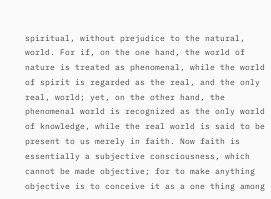spiritual, without prejudice to the natural, world. For if, on the one hand, the world of nature is treated as phenomenal, while the world of spirit is regarded as the real, and the only real, world; yet, on the other hand, the phenomenal world is recognized as the only world of knowledge, while the real world is said to be present to us merely in faith. Now faith is essentially a subjective consciousness, which cannot be made objective; for to make anything objective is to conceive it as a one thing among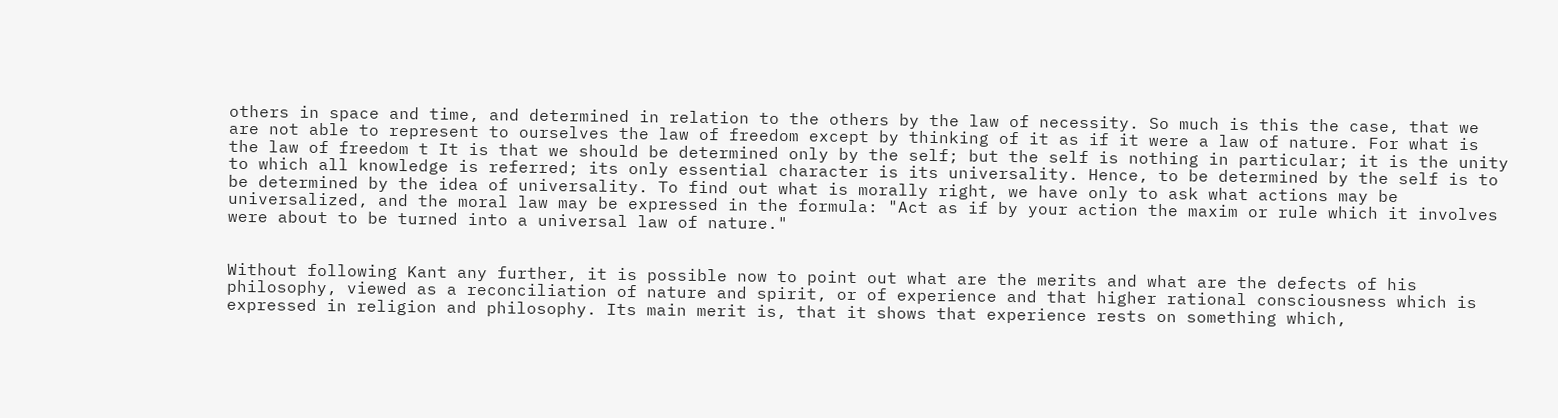others in space and time, and determined in relation to the others by the law of necessity. So much is this the case, that we are not able to represent to ourselves the law of freedom except by thinking of it as if it were a law of nature. For what is the law of freedom t It is that we should be determined only by the self; but the self is nothing in particular; it is the unity to which all knowledge is referred; its only essential character is its universality. Hence, to be determined by the self is to be determined by the idea of universality. To find out what is morally right, we have only to ask what actions may be universalized, and the moral law may be expressed in the formula: "Act as if by your action the maxim or rule which it involves were about to be turned into a universal law of nature."


Without following Kant any further, it is possible now to point out what are the merits and what are the defects of his philosophy, viewed as a reconciliation of nature and spirit, or of experience and that higher rational consciousness which is expressed in religion and philosophy. Its main merit is, that it shows that experience rests on something which,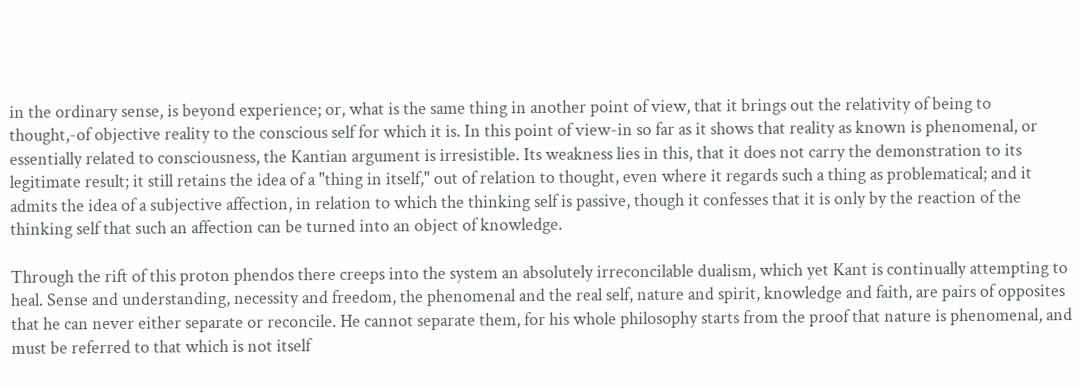in the ordinary sense, is beyond experience; or, what is the same thing in another point of view, that it brings out the relativity of being to thought,-of objective reality to the conscious self for which it is. In this point of view-in so far as it shows that reality as known is phenomenal, or essentially related to consciousness, the Kantian argument is irresistible. Its weakness lies in this, that it does not carry the demonstration to its legitimate result; it still retains the idea of a "thing in itself," out of relation to thought, even where it regards such a thing as problematical; and it admits the idea of a subjective affection, in relation to which the thinking self is passive, though it confesses that it is only by the reaction of the thinking self that such an affection can be turned into an object of knowledge.

Through the rift of this proton phendos there creeps into the system an absolutely irreconcilable dualism, which yet Kant is continually attempting to heal. Sense and understanding, necessity and freedom, the phenomenal and the real self, nature and spirit, knowledge and faith, are pairs of opposites that he can never either separate or reconcile. He cannot separate them, for his whole philosophy starts from the proof that nature is phenomenal, and must be referred to that which is not itself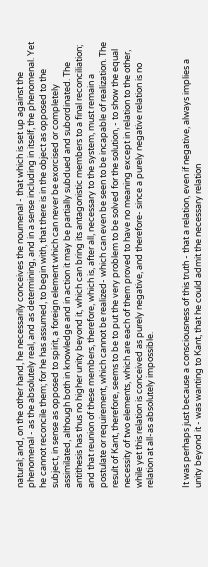natural; and, on the other hand, he necessarily conceives the noumenal - that which is set up against the phenomenal - as the absolutely real, and as determining, and in a sense including in itself, the phenomenal. Yet he cannot reconcile them; for he has assumed, to begin with, that there is in the object as opposed to the subject, in sense as opposed to spirit, a foreign element which can never be exorcised or completely assimilated, although both in knowledge and in action it may be partially subdued and subordinated. The antithesis has thus no higher unity beyond it, which can bring its antagonistic members to a final reconciliation; and that reunion of these members, therefore, which is, after all, necessary to the system, must remain a postulate or requirement, which cannot be realized- which can even be seen to be incapable of realization. The result of Kant, therefore, seems to be to put the very problem to be solved for the solution, - to show the equal necessity of two elements, which are each of them proved to have no meaning except in relation to the other, while yet this relation is conceived as purely negative, and therefore- since a purely negative relation is no relation at all-as absolutely impossible.


It was perhaps just because a consciousness of this truth - that a relation, even if negative, always implies a unity beyond it - was wanting to Kant, that he could admit the necessary relation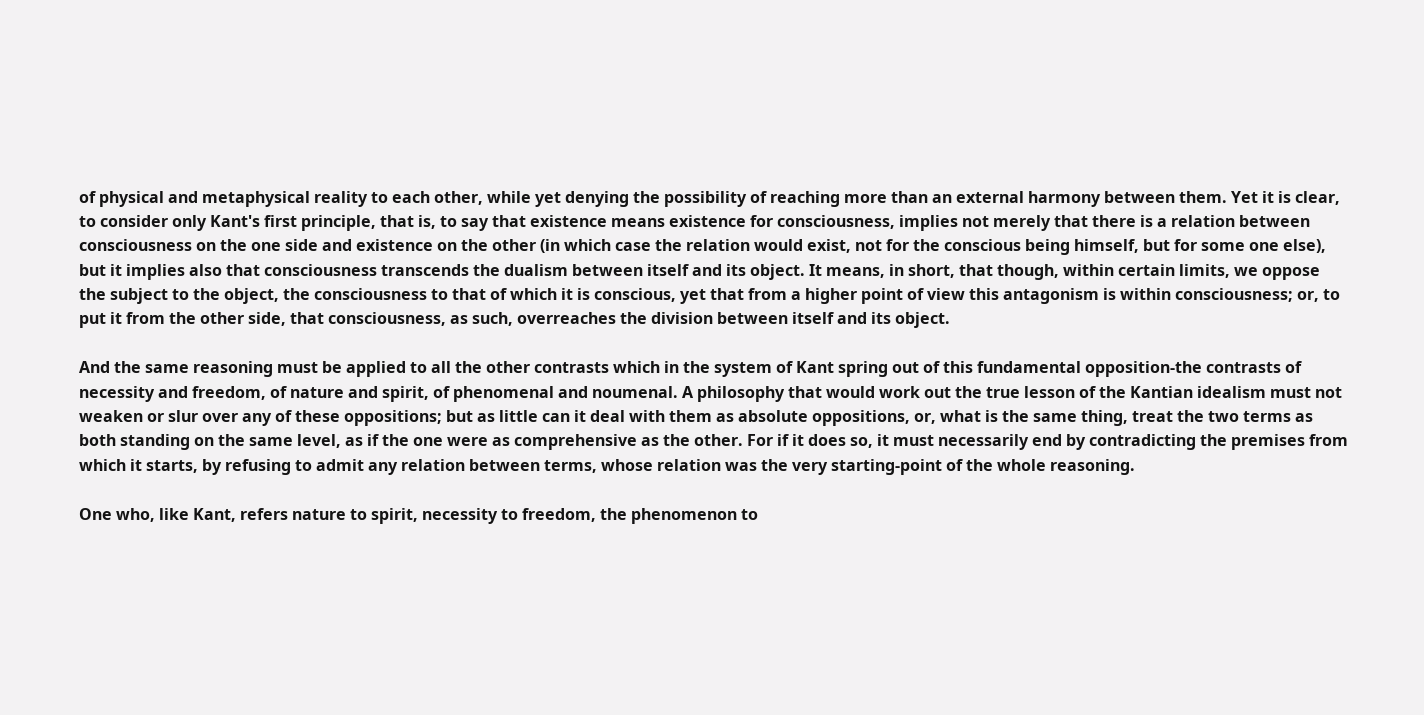of physical and metaphysical reality to each other, while yet denying the possibility of reaching more than an external harmony between them. Yet it is clear, to consider only Kant's first principle, that is, to say that existence means existence for consciousness, implies not merely that there is a relation between consciousness on the one side and existence on the other (in which case the relation would exist, not for the conscious being himself, but for some one else), but it implies also that consciousness transcends the dualism between itself and its object. It means, in short, that though, within certain limits, we oppose the subject to the object, the consciousness to that of which it is conscious, yet that from a higher point of view this antagonism is within consciousness; or, to put it from the other side, that consciousness, as such, overreaches the division between itself and its object.

And the same reasoning must be applied to all the other contrasts which in the system of Kant spring out of this fundamental opposition-the contrasts of necessity and freedom, of nature and spirit, of phenomenal and noumenal. A philosophy that would work out the true lesson of the Kantian idealism must not weaken or slur over any of these oppositions; but as little can it deal with them as absolute oppositions, or, what is the same thing, treat the two terms as both standing on the same level, as if the one were as comprehensive as the other. For if it does so, it must necessarily end by contradicting the premises from which it starts, by refusing to admit any relation between terms, whose relation was the very starting-point of the whole reasoning.

One who, like Kant, refers nature to spirit, necessity to freedom, the phenomenon to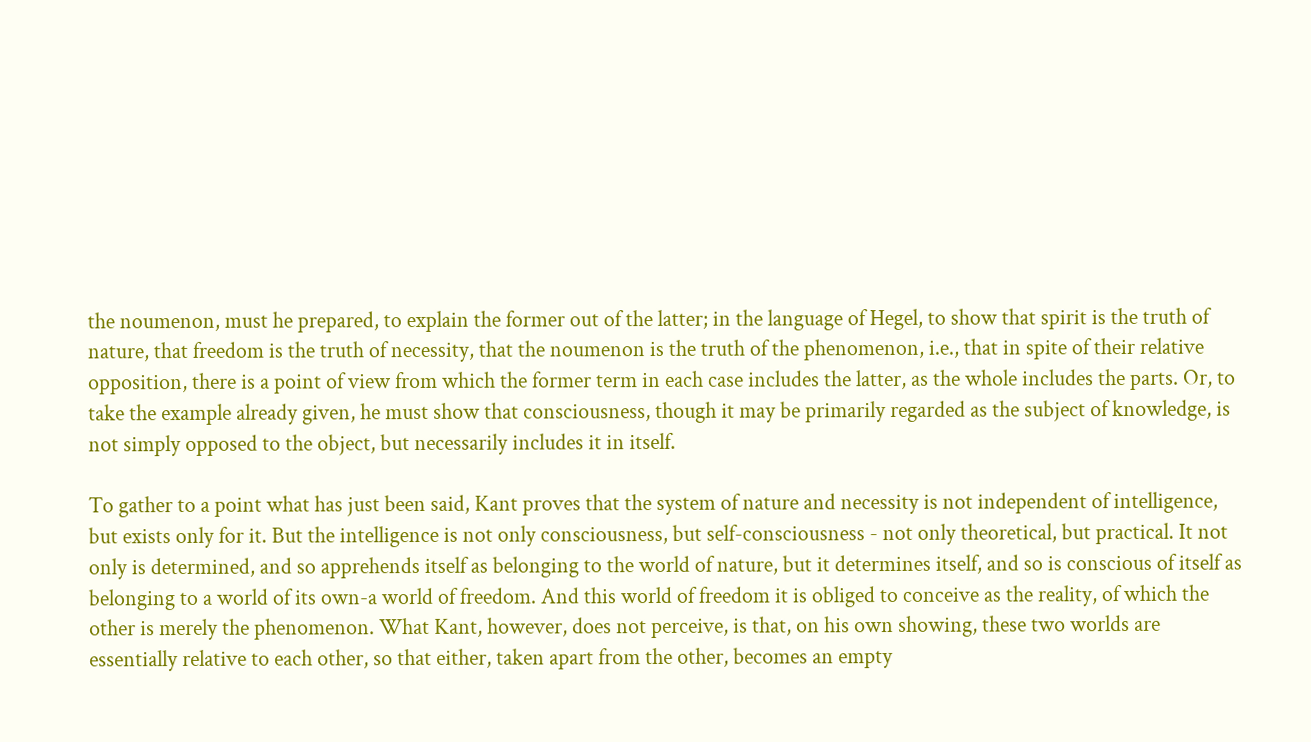the noumenon, must he prepared, to explain the former out of the latter; in the language of Hegel, to show that spirit is the truth of nature, that freedom is the truth of necessity, that the noumenon is the truth of the phenomenon, i.e., that in spite of their relative opposition, there is a point of view from which the former term in each case includes the latter, as the whole includes the parts. Or, to take the example already given, he must show that consciousness, though it may be primarily regarded as the subject of knowledge, is not simply opposed to the object, but necessarily includes it in itself.

To gather to a point what has just been said, Kant proves that the system of nature and necessity is not independent of intelligence, but exists only for it. But the intelligence is not only consciousness, but self-consciousness - not only theoretical, but practical. It not only is determined, and so apprehends itself as belonging to the world of nature, but it determines itself, and so is conscious of itself as belonging to a world of its own-a world of freedom. And this world of freedom it is obliged to conceive as the reality, of which the other is merely the phenomenon. What Kant, however, does not perceive, is that, on his own showing, these two worlds are essentially relative to each other, so that either, taken apart from the other, becomes an empty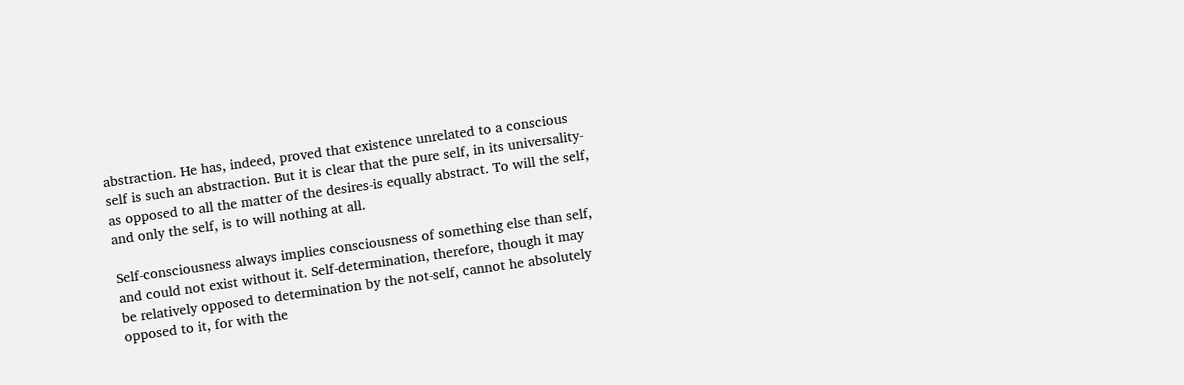abstraction. He has, indeed, proved that existence unrelated to a conscious self is such an abstraction. But it is clear that the pure self, in its universality-as opposed to all the matter of the desires-is equally abstract. To will the self, and only the self, is to will nothing at all.

Self-consciousness always implies consciousness of something else than self, and could not exist without it. Self-determination, therefore, though it may be relatively opposed to determination by the not-self, cannot he absolutely opposed to it, for with the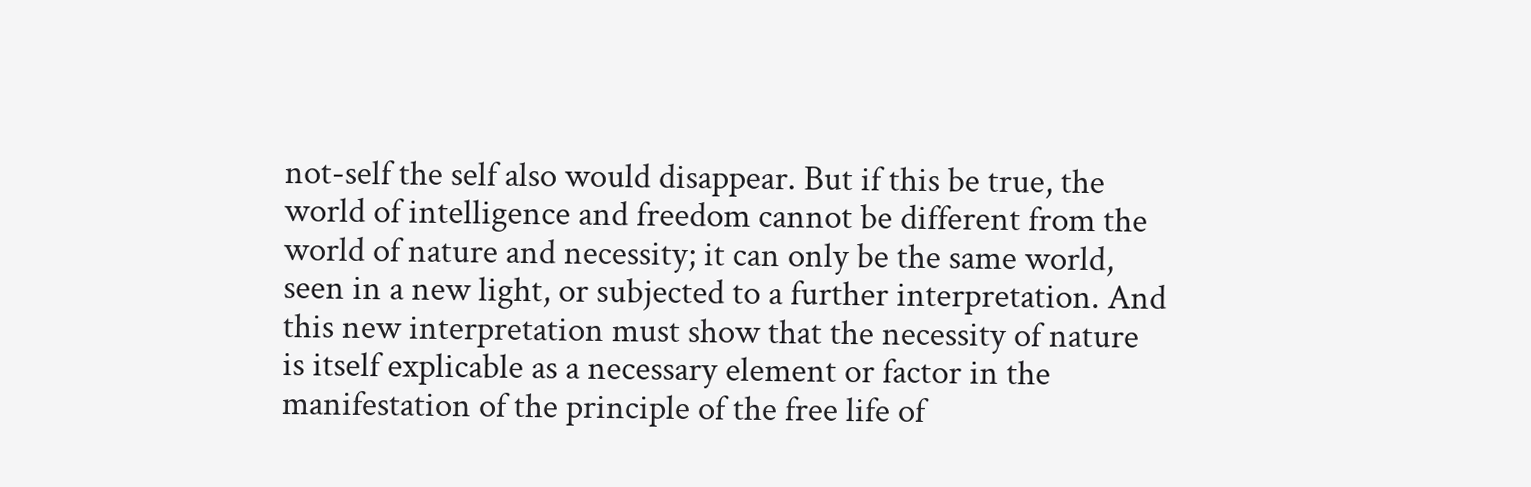not-self the self also would disappear. But if this be true, the world of intelligence and freedom cannot be different from the world of nature and necessity; it can only be the same world, seen in a new light, or subjected to a further interpretation. And this new interpretation must show that the necessity of nature is itself explicable as a necessary element or factor in the manifestation of the principle of the free life of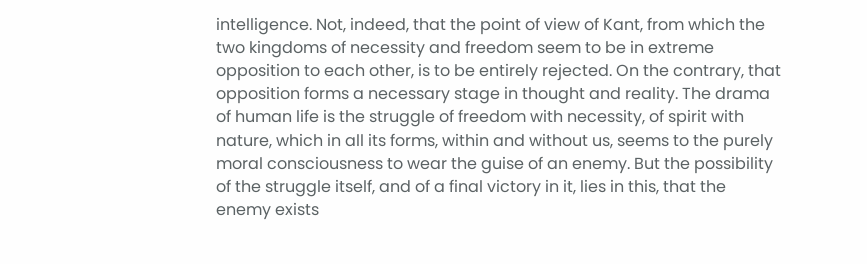intelligence. Not, indeed, that the point of view of Kant, from which the two kingdoms of necessity and freedom seem to be in extreme opposition to each other, is to be entirely rejected. On the contrary, that opposition forms a necessary stage in thought and reality. The drama of human life is the struggle of freedom with necessity, of spirit with nature, which in all its forms, within and without us, seems to the purely moral consciousness to wear the guise of an enemy. But the possibility of the struggle itself, and of a final victory in it, lies in this, that the enemy exists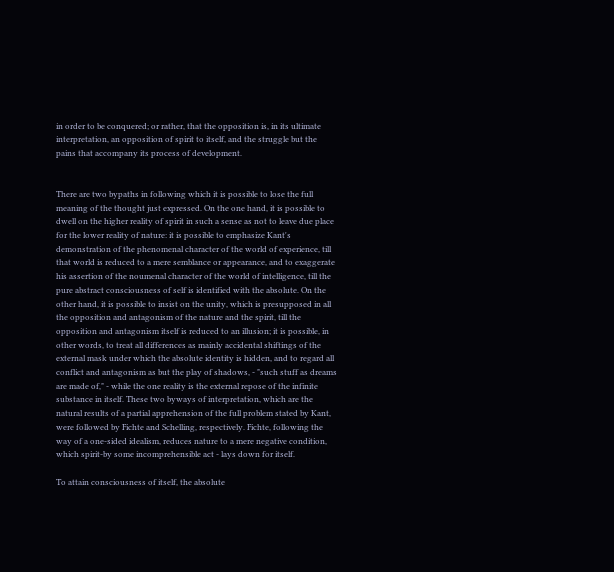in order to be conquered; or rather, that the opposition is, in its ultimate interpretation, an opposition of spirit to itself, and the struggle but the pains that accompany its process of development.


There are two bypaths in following which it is possible to lose the full meaning of the thought just expressed. On the one hand, it is possible to dwell on the higher reality of spirit in such a sense as not to leave due place for the lower reality of nature: it is possible to emphasize Kant's demonstration of the phenomenal character of the world of experience, till that world is reduced to a mere semblance or appearance, and to exaggerate his assertion of the noumenal character of the world of intelligence, till the pure abstract consciousness of self is identified with the absolute. On the other hand, it is possible to insist on the unity, which is presupposed in all the opposition and antagonism of the nature and the spirit, till the opposition and antagonism itself is reduced to an illusion; it is possible, in other words, to treat all differences as mainly accidental shiftings of the external mask under which the absolute identity is hidden, and to regard all conflict and antagonism as but the play of shadows, - "such stuff as dreams are made of," - while the one reality is the external repose of the infinite substance in itself. These two byways of interpretation, which are the natural results of a partial apprehension of the full problem stated by Kant, were followed by Fichte and Schelling, respectively. Fichte, following the way of a one-sided idealism, reduces nature to a mere negative condition, which spirit-by some incomprehensible act - lays down for itself.

To attain consciousness of itself, the absolute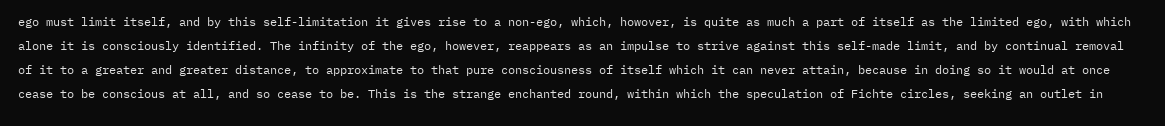ego must limit itself, and by this self-limitation it gives rise to a non-ego, which, howover, is quite as much a part of itself as the limited ego, with which alone it is consciously identified. The infinity of the ego, however, reappears as an impulse to strive against this self-made limit, and by continual removal of it to a greater and greater distance, to approximate to that pure consciousness of itself which it can never attain, because in doing so it would at once cease to be conscious at all, and so cease to be. This is the strange enchanted round, within which the speculation of Fichte circles, seeking an outlet in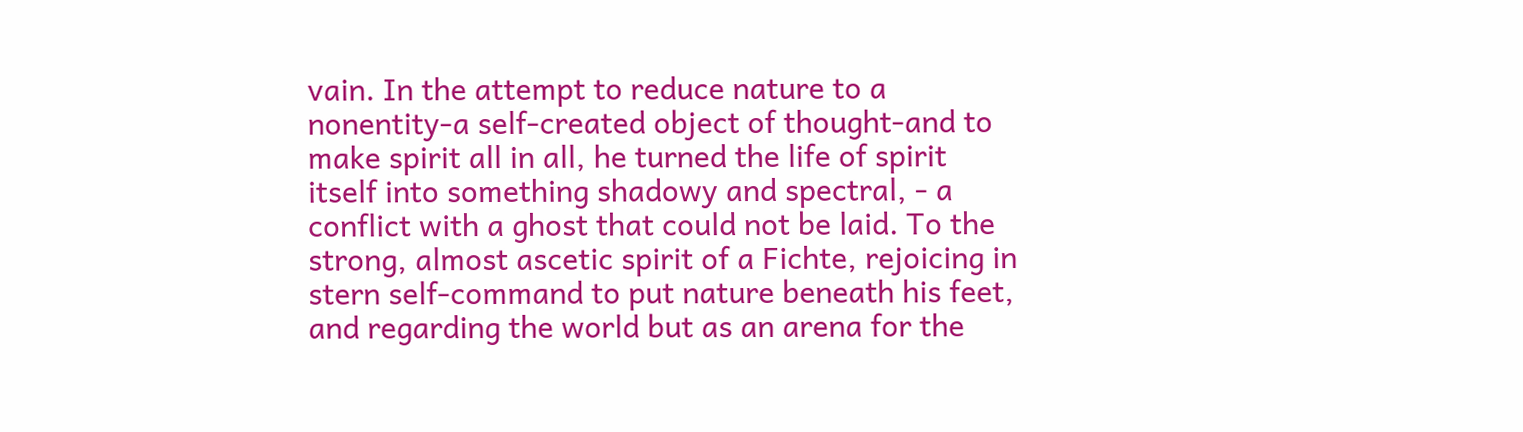vain. In the attempt to reduce nature to a nonentity-a self-created object of thought-and to make spirit all in all, he turned the life of spirit itself into something shadowy and spectral, - a conflict with a ghost that could not be laid. To the strong, almost ascetic spirit of a Fichte, rejoicing in stern self-command to put nature beneath his feet, and regarding the world but as an arena for the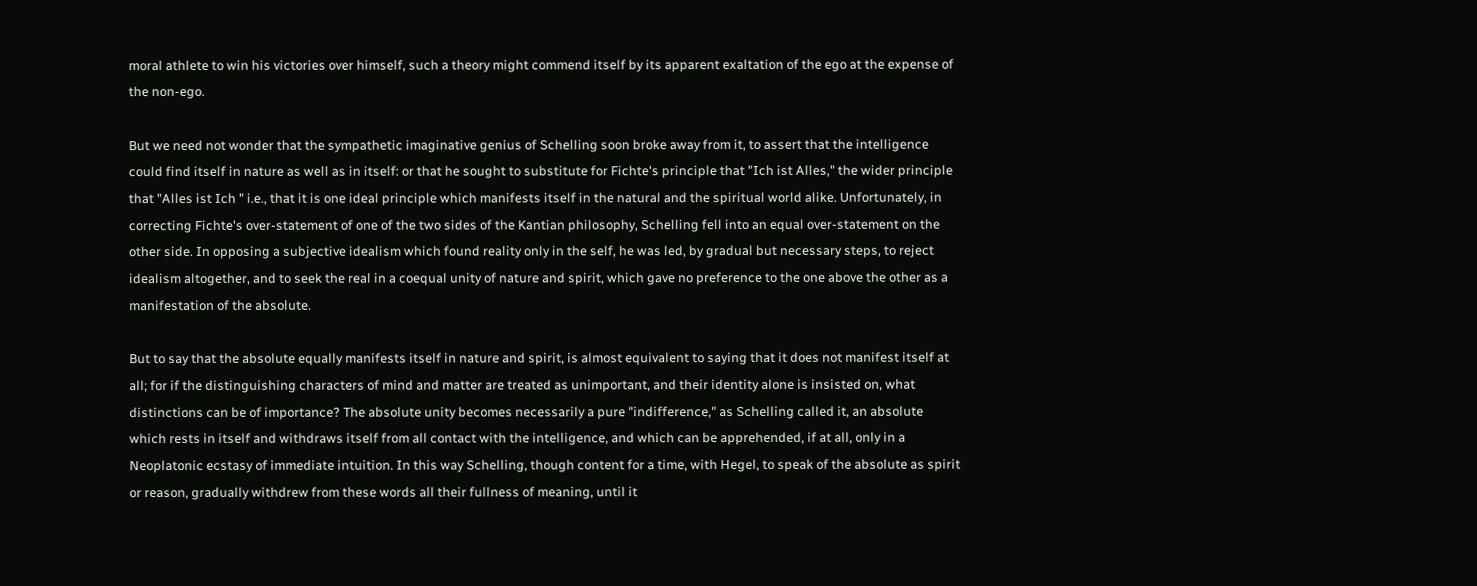moral athlete to win his victories over himself, such a theory might commend itself by its apparent exaltation of the ego at the expense of the non-ego.

But we need not wonder that the sympathetic imaginative genius of Schelling soon broke away from it, to assert that the intelligence could find itself in nature as well as in itself: or that he sought to substitute for Fichte's principle that "Ich ist Alles," the wider principle that "Alles ist Ich " i.e., that it is one ideal principle which manifests itself in the natural and the spiritual world alike. Unfortunately, in correcting Fichte's over-statement of one of the two sides of the Kantian philosophy, Schelling fell into an equal over-statement on the other side. In opposing a subjective idealism which found reality only in the self, he was led, by gradual but necessary steps, to reject idealism altogether, and to seek the real in a coequal unity of nature and spirit, which gave no preference to the one above the other as a manifestation of the absolute.

But to say that the absolute equally manifests itself in nature and spirit, is almost equivalent to saying that it does not manifest itself at all; for if the distinguishing characters of mind and matter are treated as unimportant, and their identity alone is insisted on, what distinctions can be of importance? The absolute unity becomes necessarily a pure "indifference," as Schelling called it, an absolute which rests in itself and withdraws itself from all contact with the intelligence, and which can be apprehended, if at all, only in a Neoplatonic ecstasy of immediate intuition. In this way Schelling, though content for a time, with Hegel, to speak of the absolute as spirit or reason, gradually withdrew from these words all their fullness of meaning, until it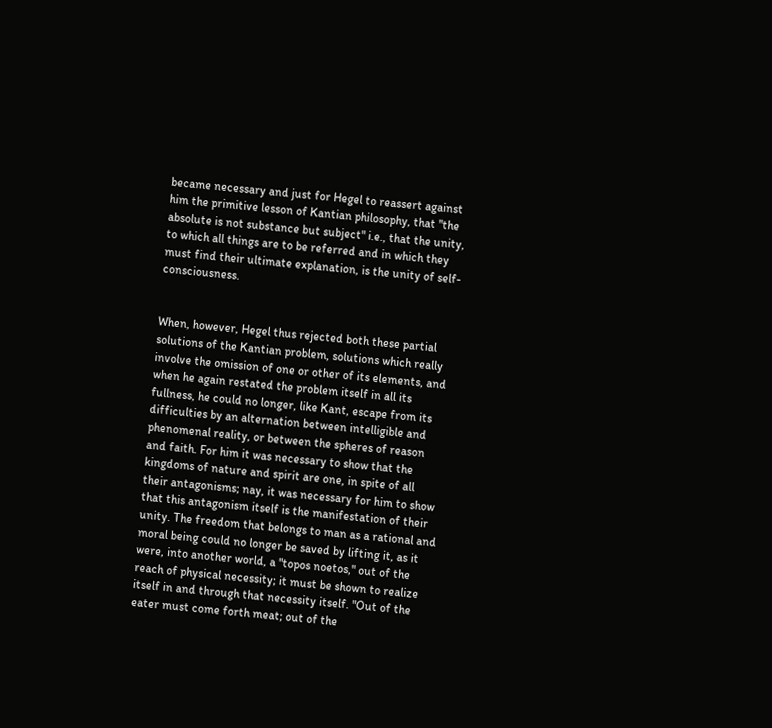became necessary and just for Hegel to reassert against him the primitive lesson of Kantian philosophy, that "the absolute is not substance but subject" i.e., that the unity, to which all things are to be referred and in which they must find their ultimate explanation, is the unity of self-consciousness.


When, however, Hegel thus rejected both these partial solutions of the Kantian problem, solutions which really involve the omission of one or other of its elements, and when he again restated the problem itself in all its fullness, he could no longer, like Kant, escape from its difficulties by an alternation between intelligible and phenomenal reality, or between the spheres of reason and faith. For him it was necessary to show that the kingdoms of nature and spirit are one, in spite of all their antagonisms; nay, it was necessary for him to show that this antagonism itself is the manifestation of their unity. The freedom that belongs to man as a rational and moral being could no longer be saved by lifting it, as it were, into another world, a "topos noetos," out of the reach of physical necessity; it must be shown to realize itself in and through that necessity itself. "Out of the eater must come forth meat; out of the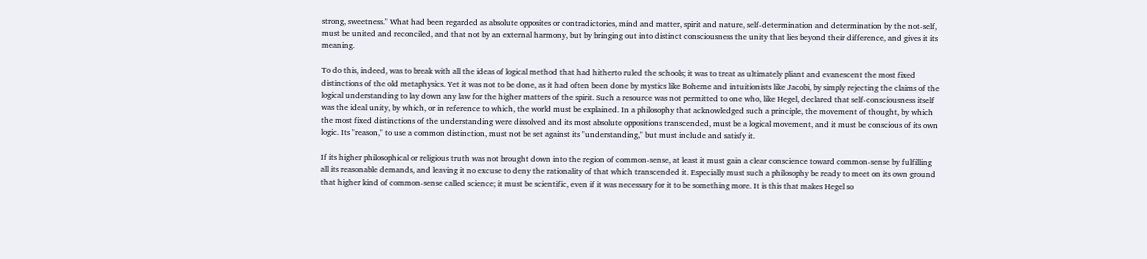strong, sweetness." What had been regarded as absolute opposites or contradictories, mind and matter, spirit and nature, self-determination and determination by the not-self, must be united and reconciled, and that not by an external harmony, but by bringing out into distinct consciousness the unity that lies beyond their difference, and gives it its meaning.

To do this, indeed, was to break with all the ideas of logical method that had hitherto ruled the schools; it was to treat as ultimately pliant and evanescent the most fixed distinctions of the old metaphysics. Yet it was not to be done, as it had often been done by mystics like Boheme and intuitionists like Jacobi, by simply rejecting the claims of the logical understanding to lay down any law for the higher matters of the spirit. Such a resource was not permitted to one who, like Hegel, declared that self-consciousness itself was the ideal unity, by which, or in reference to which, the world must be explained. In a philosophy that acknowledged such a principle, the movement of thought, by which the most fixed distinctions of the understanding were dissolved and its most absolute oppositions transcended, must be a logical movement, and it must be conscious of its own logic. Its "reason," to use a common distinction, must not be set against its "understanding," but must include and satisfy it.

If its higher philosophical or religious truth was not brought down into the region of common-sense, at least it must gain a clear conscience toward common-sense by fulfilling all its reasonable demands, and leaving it no excuse to deny the rationality of that which transcended it. Especially must such a philosophy be ready to meet on its own ground that higher kind of common-sense called science; it must be scientific, even if it was necessary for it to be something more. It is this that makes Hegel so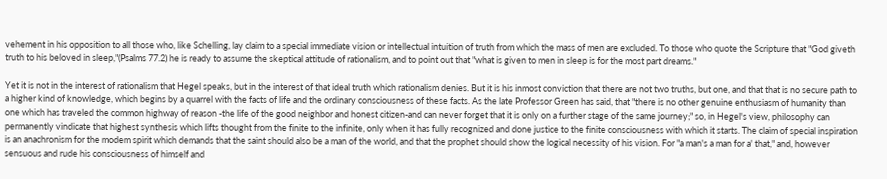vehement in his opposition to all those who, like Schelling, lay claim to a special immediate vision or intellectual intuition of truth from which the mass of men are excluded. To those who quote the Scripture that "God giveth truth to his beloved in sleep,"(Psalms 77.2) he is ready to assume the skeptical attitude of rationalism, and to point out that "what is given to men in sleep is for the most part dreams."

Yet it is not in the interest of rationalism that Hegel speaks, but in the interest of that ideal truth which rationalism denies. But it is his inmost conviction that there are not two truths, but one, and that that is no secure path to a higher kind of knowledge, which begins by a quarrel with the facts of life and the ordinary consciousness of these facts. As the late Professor Green has said, that "there is no other genuine enthusiasm of humanity than one which has traveled the common highway of reason -the life of the good neighbor and honest citizen-and can never forget that it is only on a further stage of the same journey;" so, in Hegel's view, philosophy can permanently vindicate that highest synthesis which lifts thought from the finite to the infinite, only when it has fully recognized and done justice to the finite consciousness with which it starts. The claim of special inspiration is an anachronism for the modem spirit which demands that the saint should also be a man of the world, and that the prophet should show the logical necessity of his vision. For "a man's a man for a' that," and, however sensuous and rude his consciousness of himself and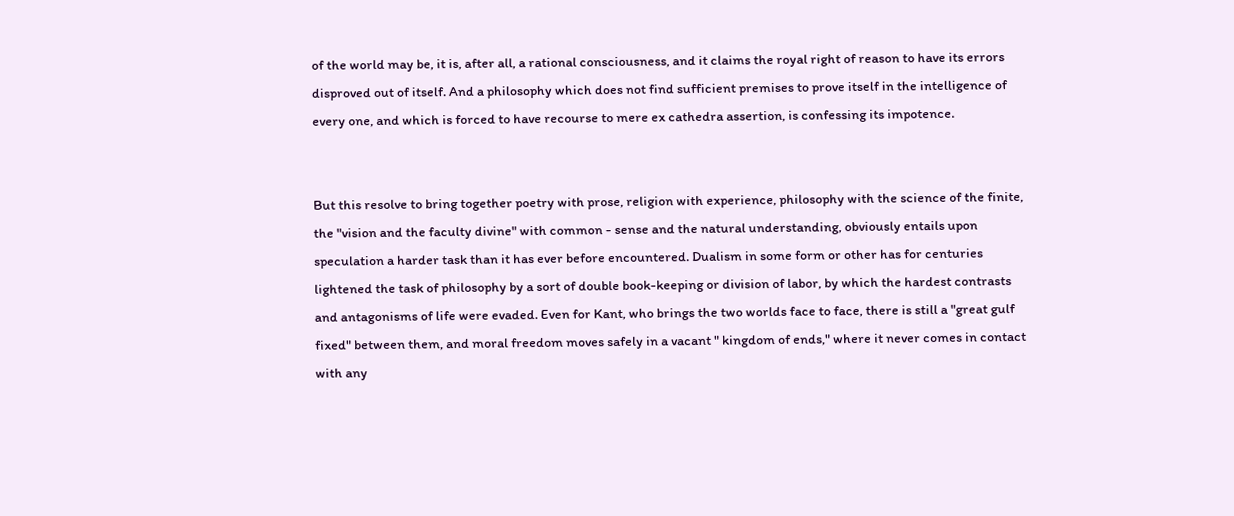of the world may be, it is, after all, a rational consciousness, and it claims the royal right of reason to have its errors disproved out of itself. And a philosophy which does not find sufficient premises to prove itself in the intelligence of every one, and which is forced to have recourse to mere ex cathedra assertion, is confessing its impotence.


But this resolve to bring together poetry with prose, religion with experience, philosophy with the science of the finite, the "vision and the faculty divine" with common - sense and the natural understanding, obviously entails upon speculation a harder task than it has ever before encountered. Dualism in some form or other has for centuries lightened the task of philosophy by a sort of double book-keeping or division of labor, by which the hardest contrasts and antagonisms of life were evaded. Even for Kant, who brings the two worlds face to face, there is still a "great gulf fixed" between them, and moral freedom moves safely in a vacant " kingdom of ends," where it never comes in contact with any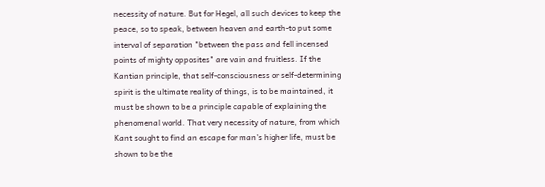necessity of nature. But for Hegel, all such devices to keep the peace, so to speak, between heaven and earth-to put some interval of separation "between the pass and fell incensed points of mighty opposites" are vain and fruitless. If the Kantian principle, that self-consciousness or self-determining spirit is the ultimate reality of things, is to be maintained, it must be shown to be a principle capable of explaining the phenomenal world. That very necessity of nature, from which Kant sought to find an escape for man's higher life, must be shown to be the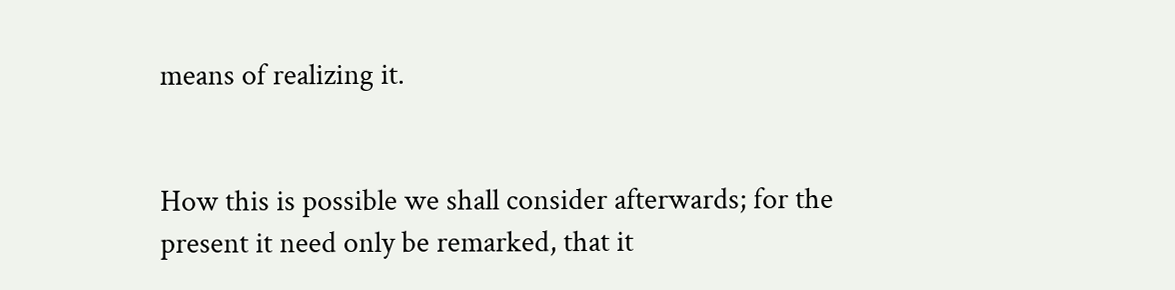means of realizing it.


How this is possible we shall consider afterwards; for the present it need only be remarked, that it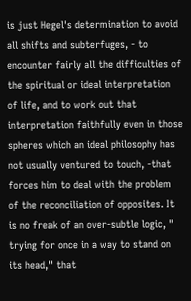is just Hegel's determination to avoid all shifts and subterfuges, - to encounter fairly all the difficulties of the spiritual or ideal interpretation of life, and to work out that interpretation faithfully even in those spheres which an ideal philosophy has not usually ventured to touch, -that forces him to deal with the problem of the reconciliation of opposites. It is no freak of an over-subtle logic, " trying for once in a way to stand on its head," that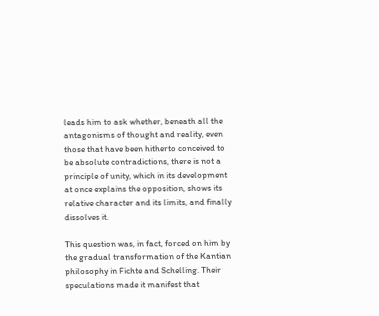leads him to ask whether, beneath all the antagonisms of thought and reality, even those that have been hitherto conceived to be absolute contradictions, there is not a principle of unity, which in its development at once explains the opposition, shows its relative character and its limits, and finally dissolves it.

This question was, in fact, forced on him by the gradual transformation of the Kantian philosophy in Fichte and Schelling. Their speculations made it manifest that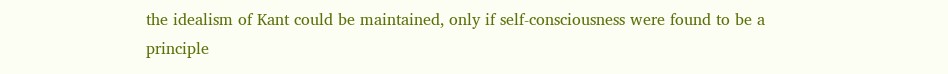the idealism of Kant could be maintained, only if self-consciousness were found to be a principle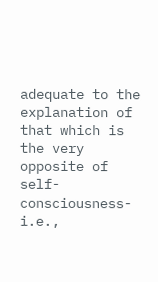adequate to the explanation of that which is the very opposite of self-consciousness-i.e.,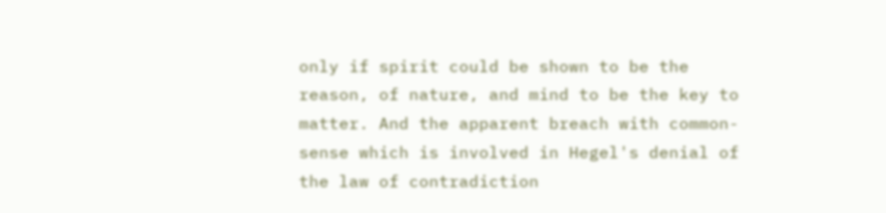only if spirit could be shown to be the reason, of nature, and mind to be the key to matter. And the apparent breach with common-sense which is involved in Hegel's denial of the law of contradiction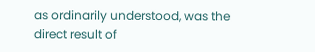as ordinarily understood, was the direct result of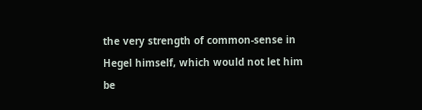the very strength of common-sense in Hegel himself, which would not let him be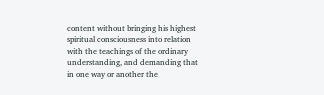content without bringing his highest spiritual consciousness into relation with the teachings of the ordinary understanding, and demanding that in one way or another the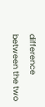difference between the two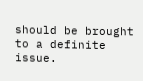should be brought to a definite issue.